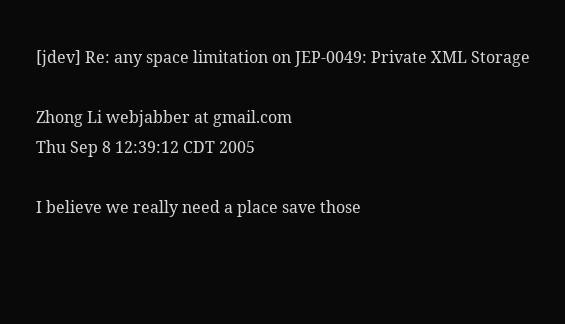[jdev] Re: any space limitation on JEP-0049: Private XML Storage

Zhong Li webjabber at gmail.com
Thu Sep 8 12:39:12 CDT 2005

I believe we really need a place save those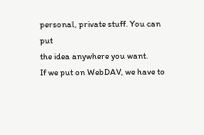personal, private stuff. You can put
the idea anywhere you want.
If we put on WebDAV, we have to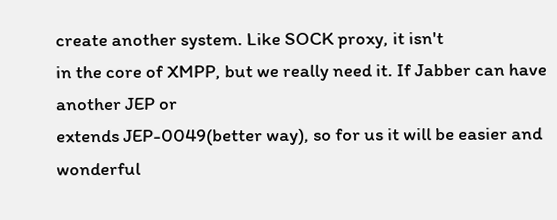create another system. Like SOCK proxy, it isn't
in the core of XMPP, but we really need it. If Jabber can have another JEP or
extends JEP-0049(better way), so for us it will be easier and wonderful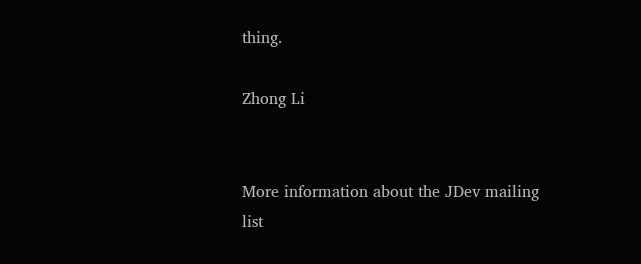thing.

Zhong Li


More information about the JDev mailing list